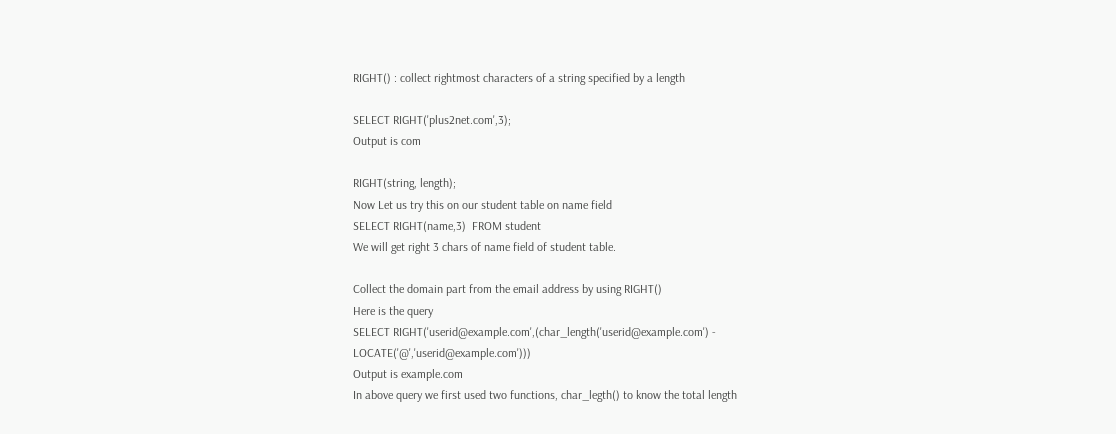RIGHT() : collect rightmost characters of a string specified by a length

SELECT RIGHT('plus2net.com',3);
Output is com

RIGHT(string, length);
Now Let us try this on our student table on name field
SELECT RIGHT(name,3)  FROM student
We will get right 3 chars of name field of student table.

Collect the domain part from the email address by using RIGHT()
Here is the query
SELECT RIGHT('userid@example.com',(char_length('userid@example.com') -  LOCATE('@','userid@example.com')))
Output is example.com
In above query we first used two functions, char_legth() to know the total length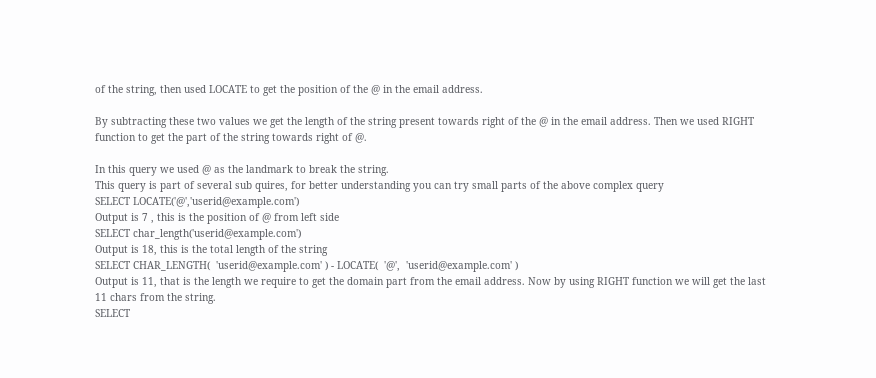of the string, then used LOCATE to get the position of the @ in the email address.

By subtracting these two values we get the length of the string present towards right of the @ in the email address. Then we used RIGHT function to get the part of the string towards right of @.

In this query we used @ as the landmark to break the string.
This query is part of several sub quires, for better understanding you can try small parts of the above complex query
SELECT LOCATE('@','userid@example.com')
Output is 7 , this is the position of @ from left side
SELECT char_length('userid@example.com')
Output is 18, this is the total length of the string
SELECT CHAR_LENGTH(  'userid@example.com' ) - LOCATE(  '@',  'userid@example.com' )
Output is 11, that is the length we require to get the domain part from the email address. Now by using RIGHT function we will get the last 11 chars from the string.
SELECT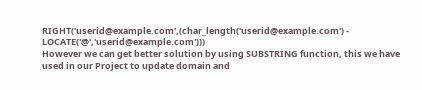RIGHT('userid@example.com',(char_length('userid@example.com') -  LOCATE('@','userid@example.com')))
However we can get better solution by using SUBSTRING function, this we have used in our Project to update domain and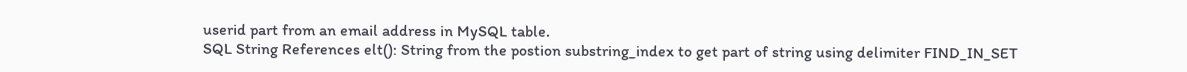userid part from an email address in MySQL table.
SQL String References elt(): String from the postion substring_index to get part of string using delimiter FIND_IN_SET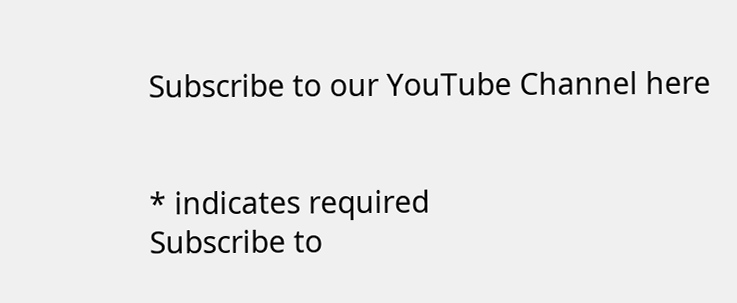Subscribe to our YouTube Channel here


* indicates required
Subscribe to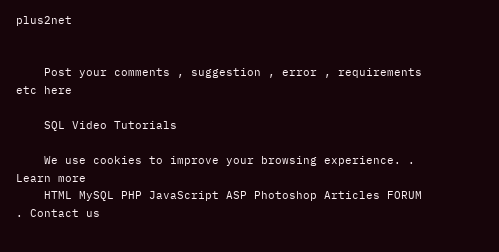plus2net


    Post your comments , suggestion , error , requirements etc here

    SQL Video Tutorials

    We use cookies to improve your browsing experience. . Learn more
    HTML MySQL PHP JavaScript ASP Photoshop Articles FORUM . Contact us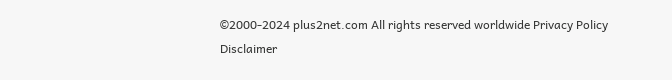©2000-2024 plus2net.com All rights reserved worldwide Privacy Policy Disclaimer